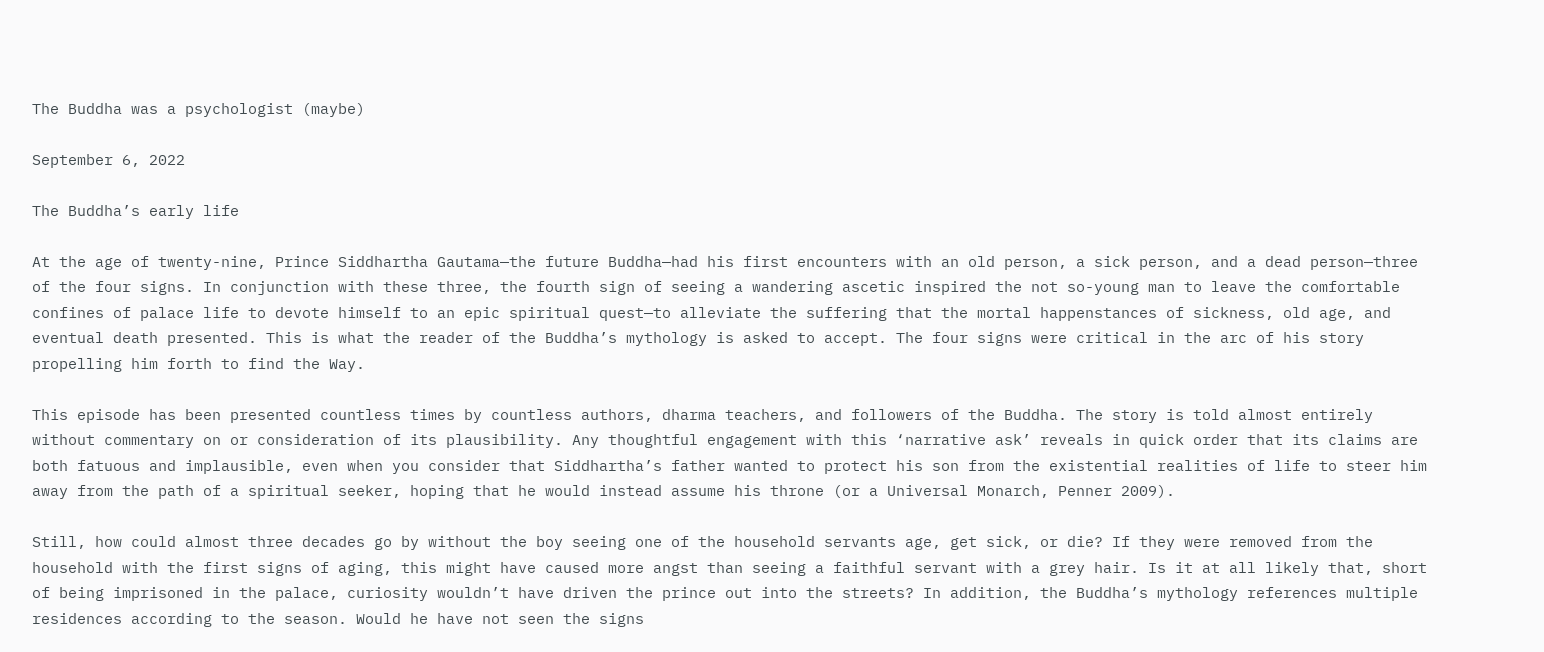The Buddha was a psychologist (maybe)

September 6, 2022

The Buddha’s early life

At the age of twenty-nine, Prince Siddhartha Gautama—the future Buddha—had his first encounters with an old person, a sick person, and a dead person—three of the four signs. In conjunction with these three, the fourth sign of seeing a wandering ascetic inspired the not so-young man to leave the comfortable confines of palace life to devote himself to an epic spiritual quest—to alleviate the suffering that the mortal happenstances of sickness, old age, and eventual death presented. This is what the reader of the Buddha’s mythology is asked to accept. The four signs were critical in the arc of his story propelling him forth to find the Way.

This episode has been presented countless times by countless authors, dharma teachers, and followers of the Buddha. The story is told almost entirely without commentary on or consideration of its plausibility. Any thoughtful engagement with this ‘narrative ask’ reveals in quick order that its claims are both fatuous and implausible, even when you consider that Siddhartha’s father wanted to protect his son from the existential realities of life to steer him away from the path of a spiritual seeker, hoping that he would instead assume his throne (or a Universal Monarch, Penner 2009).

Still, how could almost three decades go by without the boy seeing one of the household servants age, get sick, or die? If they were removed from the household with the first signs of aging, this might have caused more angst than seeing a faithful servant with a grey hair. Is it at all likely that, short of being imprisoned in the palace, curiosity wouldn’t have driven the prince out into the streets? In addition, the Buddha’s mythology references multiple residences according to the season. Would he have not seen the signs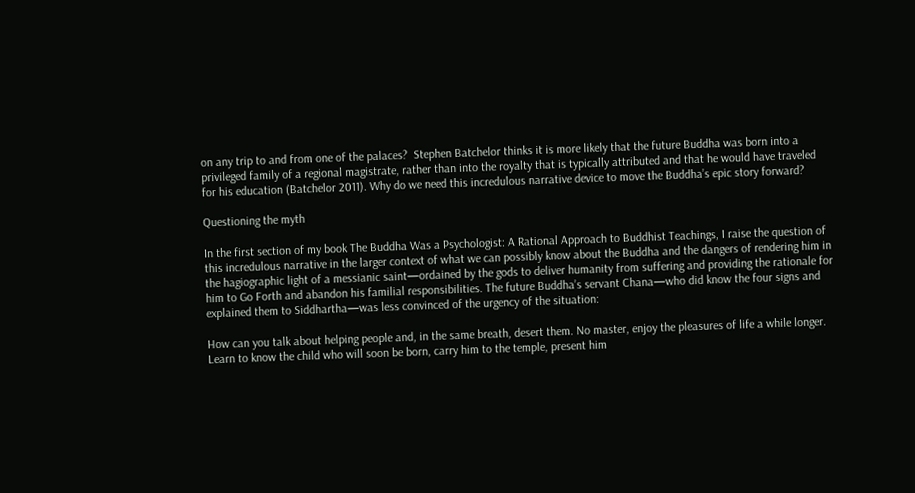on any trip to and from one of the palaces?  Stephen Batchelor thinks it is more likely that the future Buddha was born into a privileged family of a regional magistrate, rather than into the royalty that is typically attributed and that he would have traveled for his education (Batchelor 2011). Why do we need this incredulous narrative device to move the Buddha’s epic story forward?

Questioning the myth

In the first section of my book The Buddha Was a Psychologist: A Rational Approach to Buddhist Teachings, I raise the question of this incredulous narrative in the larger context of what we can possibly know about the Buddha and the dangers of rendering him in the hagiographic light of a messianic saint—ordained by the gods to deliver humanity from suffering and providing the rationale for him to Go Forth and abandon his familial responsibilities. The future Buddha’s servant Chana—who did know the four signs and explained them to Siddhartha—was less convinced of the urgency of the situation:

How can you talk about helping people and, in the same breath, desert them. No master, enjoy the pleasures of life a while longer. Learn to know the child who will soon be born, carry him to the temple, present him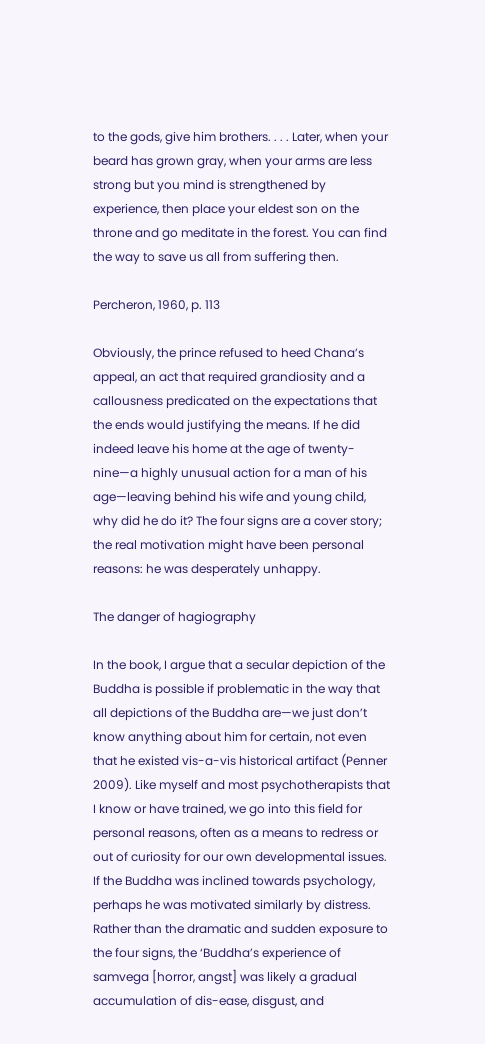to the gods, give him brothers. . . . Later, when your beard has grown gray, when your arms are less strong but you mind is strengthened by experience, then place your eldest son on the throne and go meditate in the forest. You can find the way to save us all from suffering then.

Percheron, 1960, p. 113

Obviously, the prince refused to heed Chana’s appeal, an act that required grandiosity and a callousness predicated on the expectations that the ends would justifying the means. If he did indeed leave his home at the age of twenty-nine—a highly unusual action for a man of his age—leaving behind his wife and young child, why did he do it? The four signs are a cover story; the real motivation might have been personal reasons: he was desperately unhappy.

The danger of hagiography

In the book, I argue that a secular depiction of the Buddha is possible if problematic in the way that all depictions of the Buddha are—we just don’t know anything about him for certain, not even that he existed vis-a-vis historical artifact (Penner 2009). Like myself and most psychotherapists that I know or have trained, we go into this field for personal reasons, often as a means to redress or out of curiosity for our own developmental issues. If the Buddha was inclined towards psychology, perhaps he was motivated similarly by distress. Rather than the dramatic and sudden exposure to the four signs, the ‘Buddha’s experience of samvega [horror, angst] was likely a gradual accumulation of dis-ease, disgust, and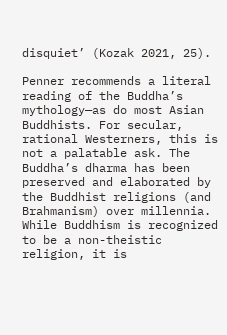disquiet’ (Kozak 2021, 25).

Penner recommends a literal reading of the Buddha’s mythology—as do most Asian Buddhists. For secular, rational Westerners, this is not a palatable ask. The Buddha’s dharma has been preserved and elaborated by the Buddhist religions (and Brahmanism) over millennia. While Buddhism is recognized to be a non-theistic religion, it is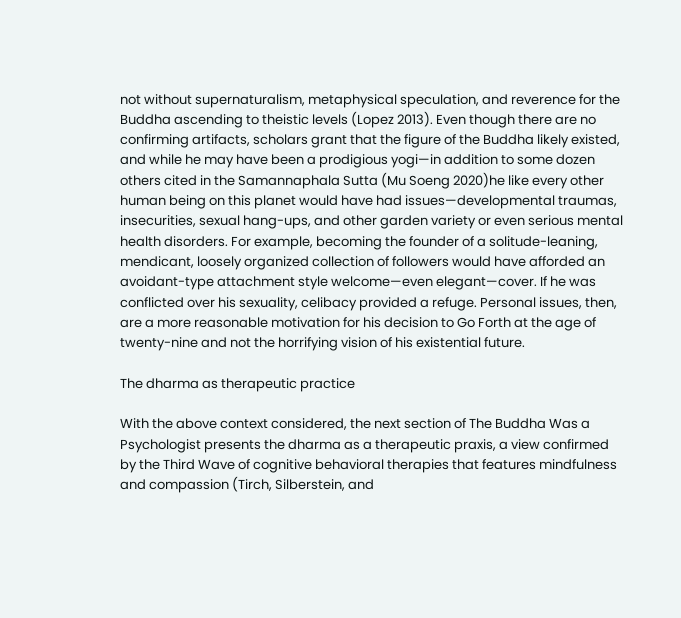not without supernaturalism, metaphysical speculation, and reverence for the Buddha ascending to theistic levels (Lopez 2013). Even though there are no confirming artifacts, scholars grant that the figure of the Buddha likely existed, and while he may have been a prodigious yogi—in addition to some dozen others cited in the Samannaphala Sutta (Mu Soeng 2020)he like every other human being on this planet would have had issues—developmental traumas, insecurities, sexual hang-ups, and other garden variety or even serious mental health disorders. For example, becoming the founder of a solitude-leaning, mendicant, loosely organized collection of followers would have afforded an avoidant-type attachment style welcome—even elegant—cover. If he was conflicted over his sexuality, celibacy provided a refuge. Personal issues, then, are a more reasonable motivation for his decision to Go Forth at the age of twenty-nine and not the horrifying vision of his existential future.

The dharma as therapeutic practice

With the above context considered, the next section of The Buddha Was a Psychologist presents the dharma as a therapeutic praxis, a view confirmed by the Third Wave of cognitive behavioral therapies that features mindfulness and compassion (Tirch, Silberstein, and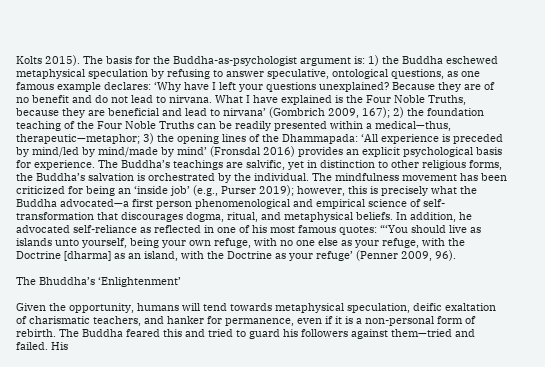Kolts 2015). The basis for the Buddha-as-psychologist argument is: 1) the Buddha eschewed metaphysical speculation by refusing to answer speculative, ontological questions, as one famous example declares: ‘Why have I left your questions unexplained? Because they are of no benefit and do not lead to nirvana. What I have explained is the Four Noble Truths, because they are beneficial and lead to nirvana’ (Gombrich 2009, 167); 2) the foundation teaching of the Four Noble Truths can be readily presented within a medical—thus, therapeutic—metaphor; 3) the opening lines of the Dhammapada: ‘All experience is preceded by mind/led by mind/made by mind’ (Fronsdal 2016) provides an explicit psychological basis for experience. The Buddha’s teachings are salvific, yet in distinction to other religious forms, the Buddha’s salvation is orchestrated by the individual. The mindfulness movement has been criticized for being an ‘inside job’ (e.g., Purser 2019); however, this is precisely what the Buddha advocated—a first person phenomenological and empirical science of self-transformation that discourages dogma, ritual, and metaphysical beliefs. In addition, he advocated self-reliance as reflected in one of his most famous quotes: “‘You should live as islands unto yourself, being your own refuge, with no one else as your refuge, with the Doctrine [dharma] as an island, with the Doctrine as your refuge’ (Penner 2009, 96).

The Bhuddha’s ‘Enlightenment’

Given the opportunity, humans will tend towards metaphysical speculation, deific exaltation of charismatic teachers, and hanker for permanence, even if it is a non-personal form of rebirth. The Buddha feared this and tried to guard his followers against them—tried and failed. His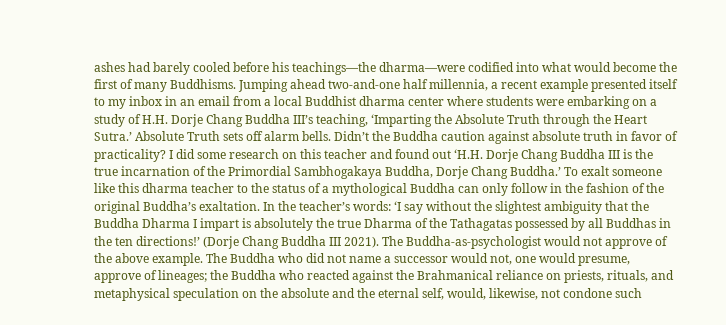ashes had barely cooled before his teachings—the dharma—were codified into what would become the first of many Buddhisms. Jumping ahead two-and-one half millennia, a recent example presented itself to my inbox in an email from a local Buddhist dharma center where students were embarking on a study of H.H. Dorje Chang Buddha III’s teaching, ‘Imparting the Absolute Truth through the Heart Sutra.’ Absolute Truth sets off alarm bells. Didn’t the Buddha caution against absolute truth in favor of practicality? I did some research on this teacher and found out ‘H.H. Dorje Chang Buddha III is the true incarnation of the Primordial Sambhogakaya Buddha, Dorje Chang Buddha.’ To exalt someone like this dharma teacher to the status of a mythological Buddha can only follow in the fashion of the original Buddha’s exaltation. In the teacher’s words: ‘I say without the slightest ambiguity that the Buddha Dharma I impart is absolutely the true Dharma of the Tathagatas possessed by all Buddhas in the ten directions!’ (Dorje Chang Buddha III 2021). The Buddha-as-psychologist would not approve of the above example. The Buddha who did not name a successor would not, one would presume, approve of lineages; the Buddha who reacted against the Brahmanical reliance on priests, rituals, and metaphysical speculation on the absolute and the eternal self, would, likewise, not condone such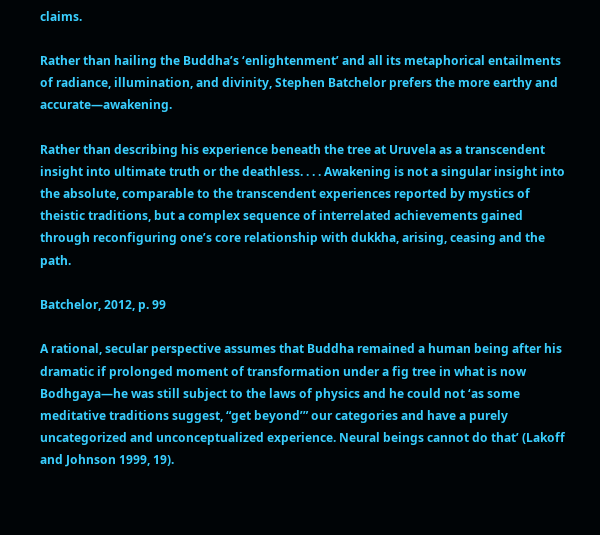claims.

Rather than hailing the Buddha’s ‘enlightenment’ and all its metaphorical entailments of radiance, illumination, and divinity, Stephen Batchelor prefers the more earthy and accurate—awakening.

Rather than describing his experience beneath the tree at Uruvela as a transcendent insight into ultimate truth or the deathless. . . . Awakening is not a singular insight into the absolute, comparable to the transcendent experiences reported by mystics of theistic traditions, but a complex sequence of interrelated achievements gained through reconfiguring one’s core relationship with dukkha, arising, ceasing and the path.

Batchelor, 2012, p. 99

A rational, secular perspective assumes that Buddha remained a human being after his dramatic if prolonged moment of transformation under a fig tree in what is now Bodhgaya—he was still subject to the laws of physics and he could not ‘as some meditative traditions suggest, “get beyond’” our categories and have a purely uncategorized and unconceptualized experience. Neural beings cannot do that’ (Lakoff and Johnson 1999, 19).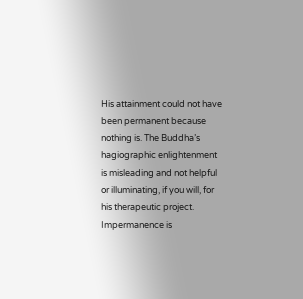His attainment could not have been permanent because nothing is. The Buddha’s hagiographic enlightenment is misleading and not helpful or illuminating, if you will, for his therapeutic project. Impermanence is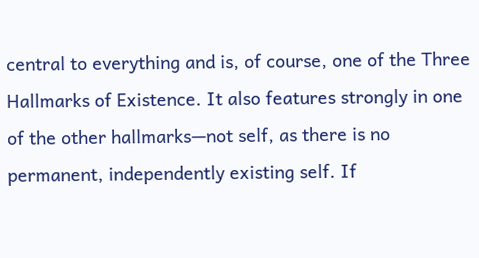central to everything and is, of course, one of the Three Hallmarks of Existence. It also features strongly in one of the other hallmarks—not self, as there is no permanent, independently existing self. If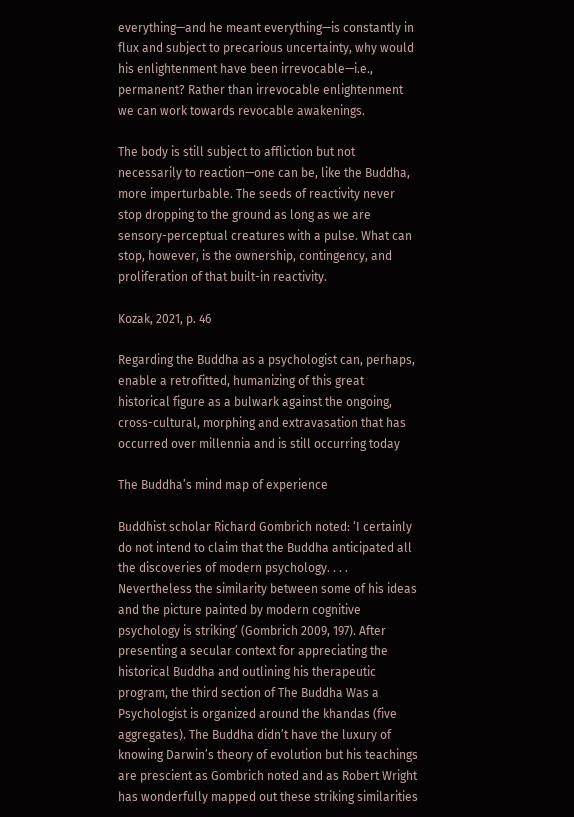everything—and he meant everything—is constantly in flux and subject to precarious uncertainty, why would his enlightenment have been irrevocable—i.e., permanent? Rather than irrevocable enlightenment we can work towards revocable awakenings.

The body is still subject to affliction but not necessarily to reaction—one can be, like the Buddha, more imperturbable. The seeds of reactivity never stop dropping to the ground as long as we are sensory-perceptual creatures with a pulse. What can stop, however, is the ownership, contingency, and proliferation of that built-in reactivity.

Kozak, 2021, p. 46

Regarding the Buddha as a psychologist can, perhaps, enable a retrofitted, humanizing of this great historical figure as a bulwark against the ongoing, cross-cultural, morphing and extravasation that has occurred over millennia and is still occurring today

The Buddha’s mind map of experience

Buddhist scholar Richard Gombrich noted: ‘I certainly do not intend to claim that the Buddha anticipated all the discoveries of modern psychology. . . . Nevertheless the similarity between some of his ideas and the picture painted by modern cognitive psychology is striking’ (Gombrich 2009, 197). After presenting a secular context for appreciating the historical Buddha and outlining his therapeutic program, the third section of The Buddha Was a Psychologist is organized around the khandas (five aggregates). The Buddha didn’t have the luxury of knowing Darwin’s theory of evolution but his teachings are prescient as Gombrich noted and as Robert Wright has wonderfully mapped out these striking similarities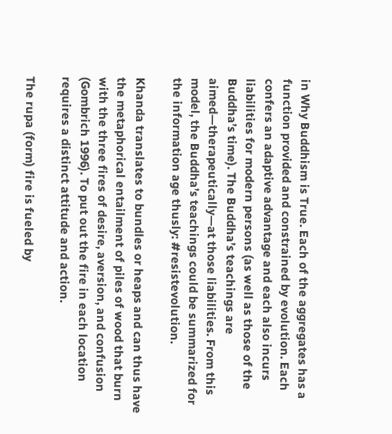in Why Buddhism is True. Each of the aggregates has a function provided and constrained by evolution. Each confers an adaptive advantage and each also incurs liabilities for modern persons (as well as those of the Buddha’s time). The Buddha’s teachings are aimed—therapeutically—at those liabilities. From this model, the Buddha’s teachings could be summarized for the information age thusly: #resistevolution.

Khanda translates to bundles or heaps and can thus have the metaphorical entailment of piles of wood that burn with the three fires of desire, aversion, and confusion (Gombrich 1996). To put out the fire in each location requires a distinct attitude and action.

The rupa (form) fire is fueled by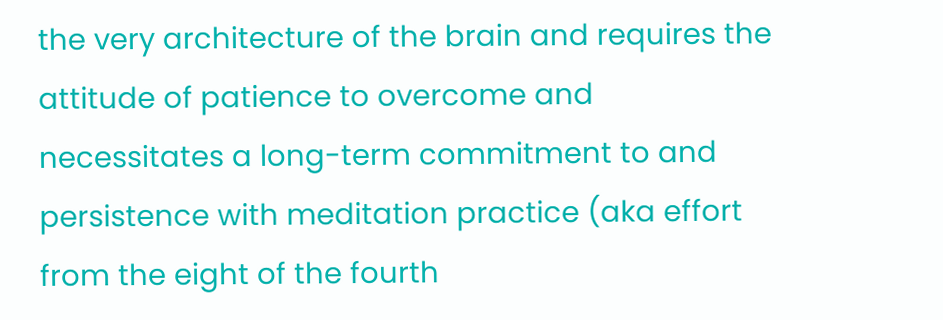the very architecture of the brain and requires the attitude of patience to overcome and necessitates a long-term commitment to and persistence with meditation practice (aka effort from the eight of the fourth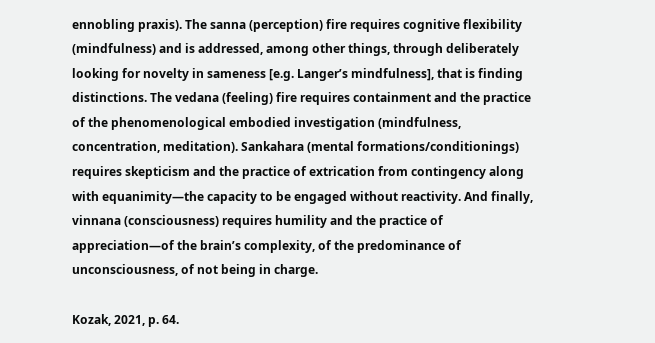ennobling praxis). The sanna (perception) fire requires cognitive flexibility (mindfulness) and is addressed, among other things, through deliberately looking for novelty in sameness [e.g. Langer’s mindfulness], that is finding distinctions. The vedana (feeling) fire requires containment and the practice of the phenomenological embodied investigation (mindfulness, concentration, meditation). Sankahara (mental formations/conditionings) requires skepticism and the practice of extrication from contingency along with equanimity—the capacity to be engaged without reactivity. And finally, vinnana (consciousness) requires humility and the practice of appreciation—of the brain’s complexity, of the predominance of unconsciousness, of not being in charge.

Kozak, 2021, p. 64.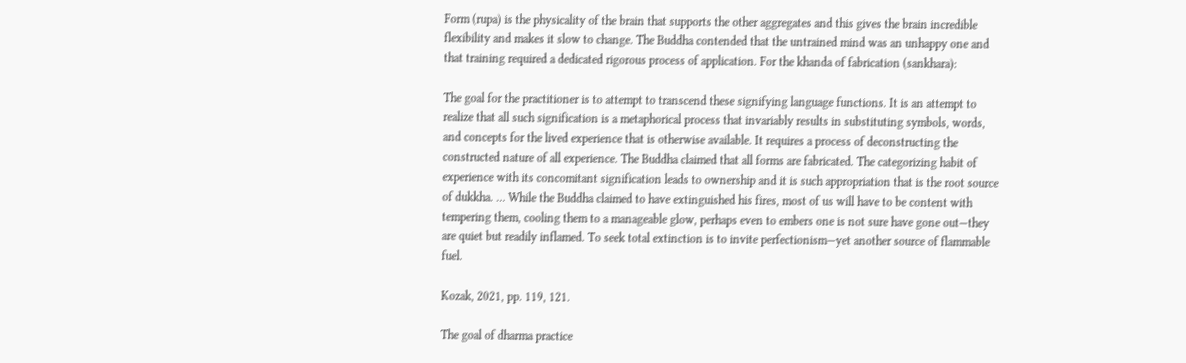Form (rupa) is the physicality of the brain that supports the other aggregates and this gives the brain incredible flexibility and makes it slow to change. The Buddha contended that the untrained mind was an unhappy one and that training required a dedicated rigorous process of application. For the khanda of fabrication (sankhara):

The goal for the practitioner is to attempt to transcend these signifying language functions. It is an attempt to realize that all such signification is a metaphorical process that invariably results in substituting symbols, words, and concepts for the lived experience that is otherwise available. It requires a process of deconstructing the constructed nature of all experience. The Buddha claimed that all forms are fabricated. The categorizing habit of experience with its concomitant signification leads to ownership and it is such appropriation that is the root source of dukkha. … While the Buddha claimed to have extinguished his fires, most of us will have to be content with tempering them, cooling them to a manageable glow, perhaps even to embers one is not sure have gone out—they are quiet but readily inflamed. To seek total extinction is to invite perfectionism—yet another source of flammable fuel.

Kozak, 2021, pp. 119, 121.

The goal of dharma practice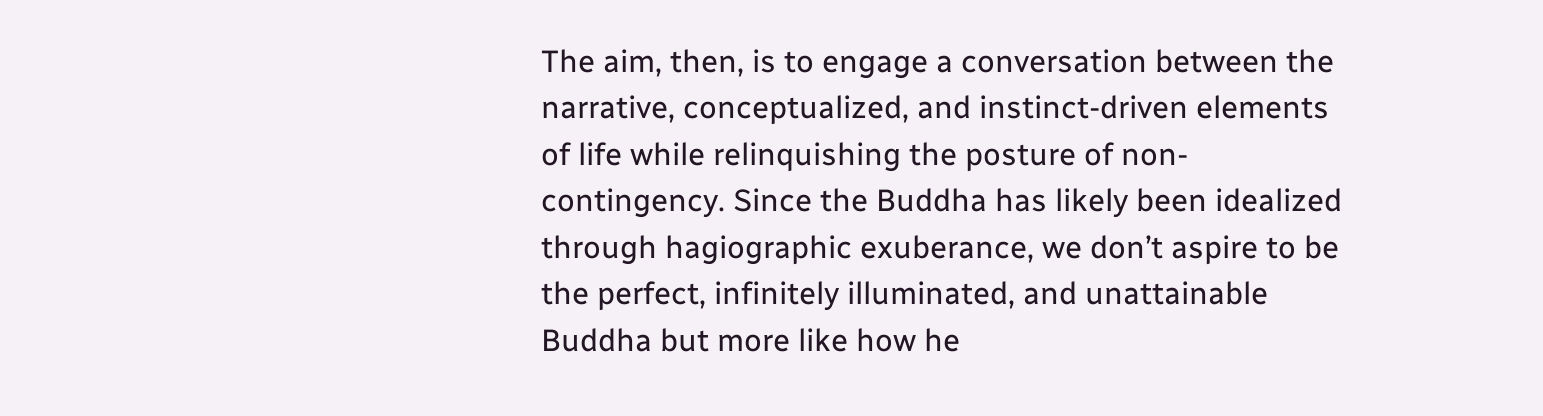The aim, then, is to engage a conversation between the narrative, conceptualized, and instinct-driven elements of life while relinquishing the posture of non-contingency. Since the Buddha has likely been idealized through hagiographic exuberance, we don’t aspire to be the perfect, infinitely illuminated, and unattainable Buddha but more like how he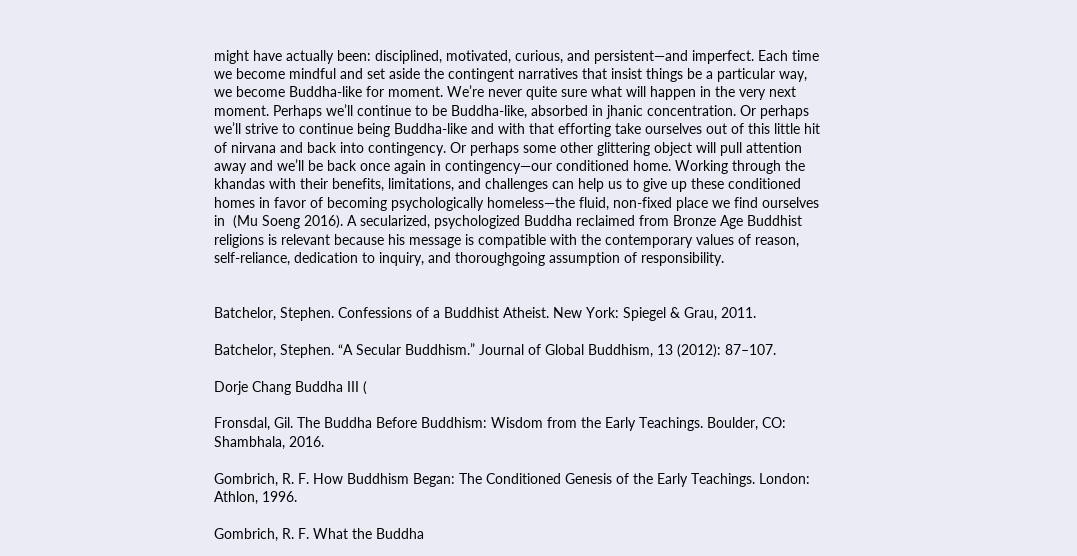might have actually been: disciplined, motivated, curious, and persistent—and imperfect. Each time we become mindful and set aside the contingent narratives that insist things be a particular way, we become Buddha-like for moment. We’re never quite sure what will happen in the very next moment. Perhaps we’ll continue to be Buddha-like, absorbed in jhanic concentration. Or perhaps we’ll strive to continue being Buddha-like and with that efforting take ourselves out of this little hit of nirvana and back into contingency. Or perhaps some other glittering object will pull attention away and we’ll be back once again in contingency—our conditioned home. Working through the khandas with their benefits, limitations, and challenges can help us to give up these conditioned homes in favor of becoming psychologically homeless—the fluid, non-fixed place we find ourselves in  (Mu Soeng 2016). A secularized, psychologized Buddha reclaimed from Bronze Age Buddhist religions is relevant because his message is compatible with the contemporary values of reason, self-reliance, dedication to inquiry, and thoroughgoing assumption of responsibility.


Batchelor, Stephen. Confessions of a Buddhist Atheist. New York: Spiegel & Grau, 2011.

Batchelor, Stephen. “A Secular Buddhism.” Journal of Global Buddhism, 13 (2012): 87–107.

Dorje Chang Buddha III (

Fronsdal, Gil. The Buddha Before Buddhism: Wisdom from the Early Teachings. Boulder, CO: Shambhala, 2016.

Gombrich, R. F. How Buddhism Began: The Conditioned Genesis of the Early Teachings. London: Athlon, 1996.

Gombrich, R. F. What the Buddha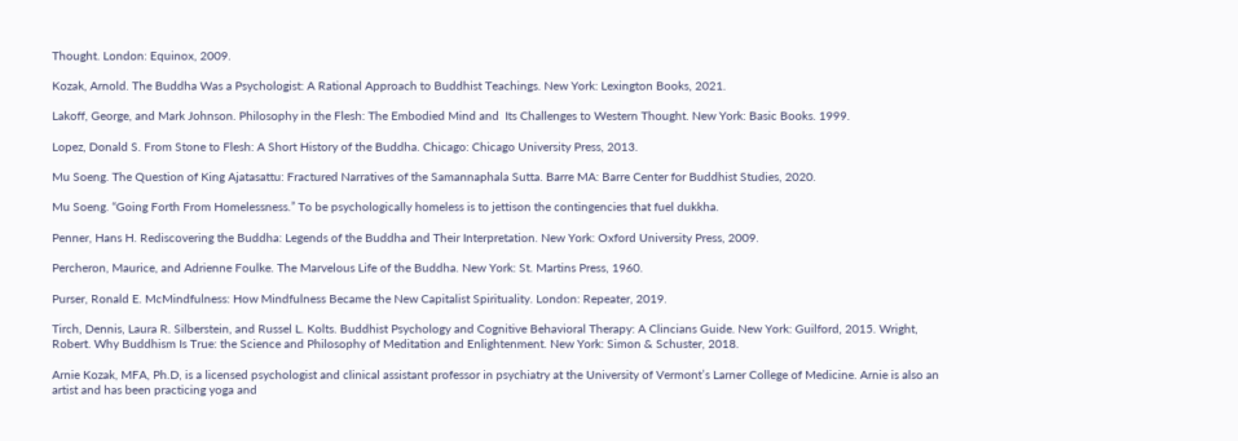Thought. London: Equinox, 2009.

Kozak, Arnold. The Buddha Was a Psychologist: A Rational Approach to Buddhist Teachings. New York: Lexington Books, 2021.

Lakoff, George, and Mark Johnson. Philosophy in the Flesh: The Embodied Mind and  Its Challenges to Western Thought. New York: Basic Books. 1999.

Lopez, Donald S. From Stone to Flesh: A Short History of the Buddha. Chicago: Chicago University Press, 2013.

Mu Soeng. The Question of King Ajatasattu: Fractured Narratives of the Samannaphala Sutta. Barre MA: Barre Center for Buddhist Studies, 2020.

Mu Soeng. “Going Forth From Homelessness.” To be psychologically homeless is to jettison the contingencies that fuel dukkha.

Penner, Hans H. Rediscovering the Buddha: Legends of the Buddha and Their Interpretation. New York: Oxford University Press, 2009.

Percheron, Maurice, and Adrienne Foulke. The Marvelous Life of the Buddha. New York: St. Martins Press, 1960.

Purser, Ronald E. McMindfulness: How Mindfulness Became the New Capitalist Spirituality. London: Repeater, 2019.

Tirch, Dennis, Laura R. Silberstein, and Russel L. Kolts. Buddhist Psychology and Cognitive Behavioral Therapy: A Clincians Guide. New York: Guilford, 2015. Wright, Robert. Why Buddhism Is True: the Science and Philosophy of Meditation and Enlightenment. New York: Simon & Schuster, 2018.

Arnie Kozak, MFA, Ph.D, is a licensed psychologist and clinical assistant professor in psychiatry at the University of Vermont’s Larner College of Medicine. Arnie is also an artist and has been practicing yoga and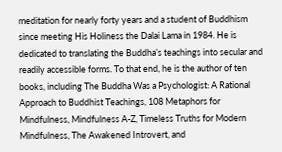meditation for nearly forty years and a student of Buddhism since meeting His Holiness the Dalai Lama in 1984. He is dedicated to translating the Buddha’s teachings into secular and readily accessible forms. To that end, he is the author of ten books, including The Buddha Was a Psychologist: A Rational Approach to Buddhist Teachings, 108 Metaphors for Mindfulness, Mindfulness A-Z, Timeless Truths for Modern Mindfulness, The Awakened Introvert, and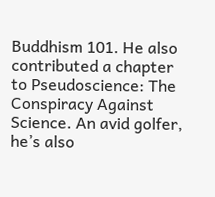Buddhism 101. He also contributed a chapter to Pseudoscience: The Conspiracy Against Science. An avid golfer, he’s also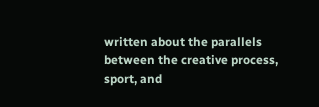written about the parallels between the creative process, sport, and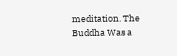meditation. The Buddha Was a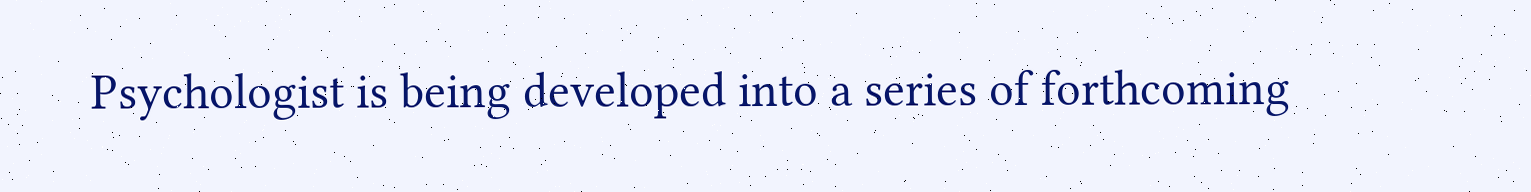Psychologist is being developed into a series of forthcoming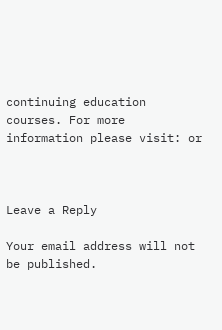continuing education courses. For more information please visit: or



Leave a Reply

Your email address will not be published.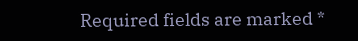Required fields are marked *